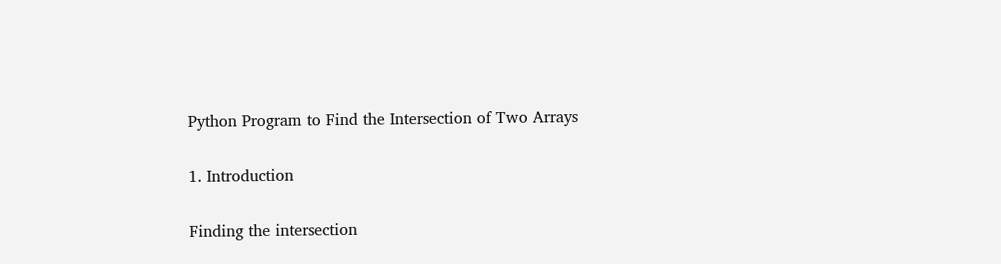Python Program to Find the Intersection of Two Arrays

1. Introduction

Finding the intersection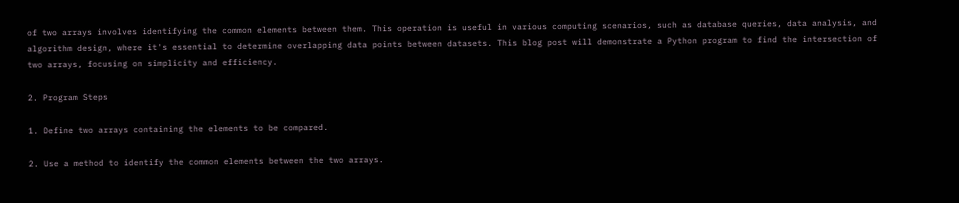of two arrays involves identifying the common elements between them. This operation is useful in various computing scenarios, such as database queries, data analysis, and algorithm design, where it's essential to determine overlapping data points between datasets. This blog post will demonstrate a Python program to find the intersection of two arrays, focusing on simplicity and efficiency.

2. Program Steps

1. Define two arrays containing the elements to be compared.

2. Use a method to identify the common elements between the two arrays.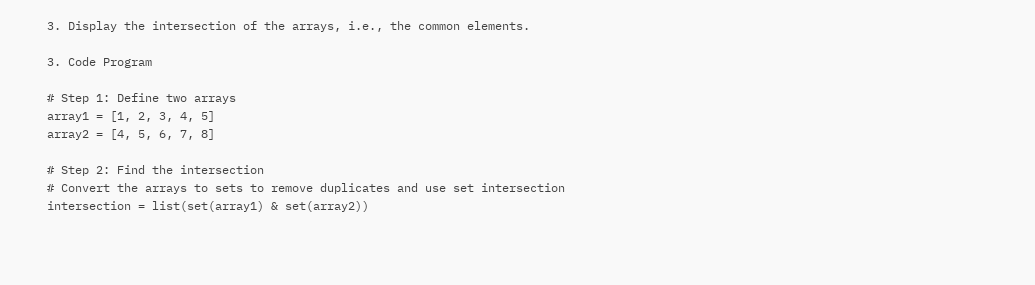3. Display the intersection of the arrays, i.e., the common elements.

3. Code Program

# Step 1: Define two arrays
array1 = [1, 2, 3, 4, 5]
array2 = [4, 5, 6, 7, 8]

# Step 2: Find the intersection
# Convert the arrays to sets to remove duplicates and use set intersection
intersection = list(set(array1) & set(array2))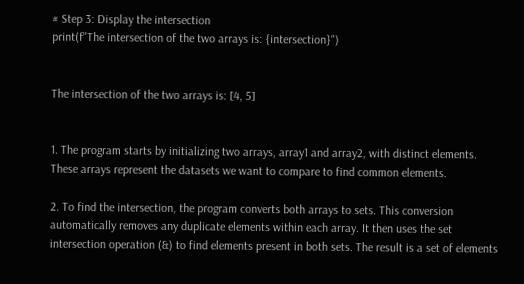# Step 3: Display the intersection
print(f"The intersection of the two arrays is: {intersection}")


The intersection of the two arrays is: [4, 5]


1. The program starts by initializing two arrays, array1 and array2, with distinct elements. These arrays represent the datasets we want to compare to find common elements.

2. To find the intersection, the program converts both arrays to sets. This conversion automatically removes any duplicate elements within each array. It then uses the set intersection operation (&) to find elements present in both sets. The result is a set of elements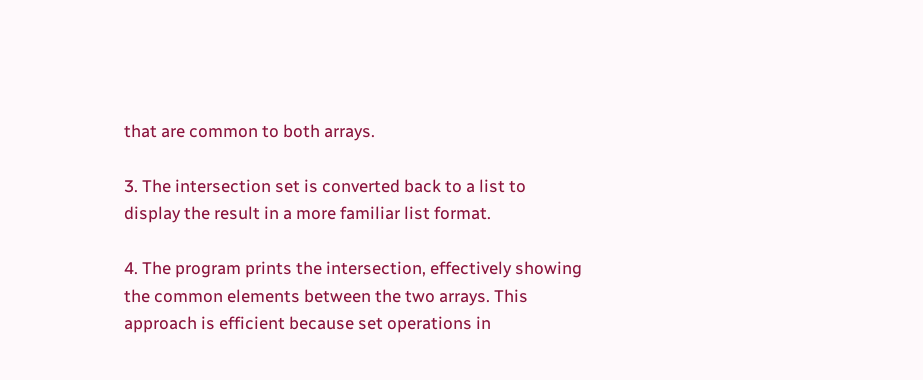that are common to both arrays.

3. The intersection set is converted back to a list to display the result in a more familiar list format.

4. The program prints the intersection, effectively showing the common elements between the two arrays. This approach is efficient because set operations in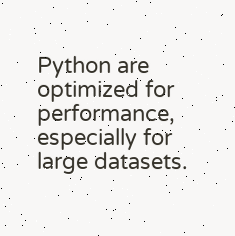Python are optimized for performance, especially for large datasets.